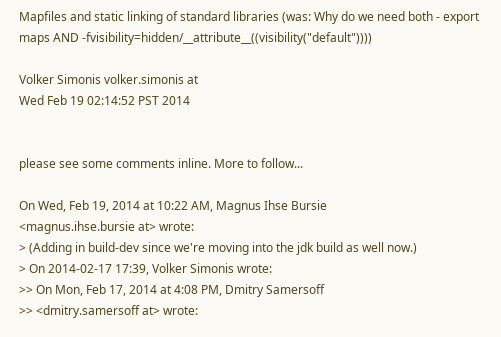Mapfiles and static linking of standard libraries (was: Why do we need both - export maps AND -fvisibility=hidden/__attribute__((visibility("default"))))

Volker Simonis volker.simonis at
Wed Feb 19 02:14:52 PST 2014


please see some comments inline. More to follow...

On Wed, Feb 19, 2014 at 10:22 AM, Magnus Ihse Bursie
<magnus.ihse.bursie at> wrote:
> (Adding in build-dev since we're moving into the jdk build as well now.)
> On 2014-02-17 17:39, Volker Simonis wrote:
>> On Mon, Feb 17, 2014 at 4:08 PM, Dmitry Samersoff
>> <dmitry.samersoff at> wrote: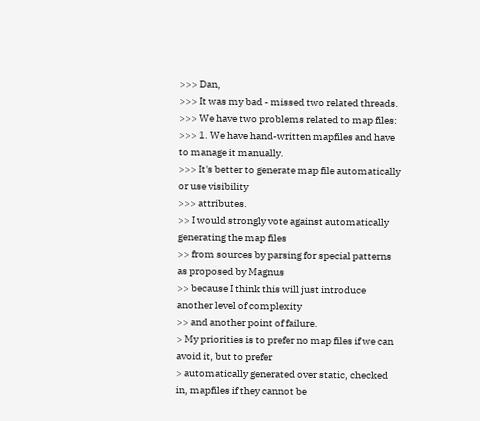>>> Dan,
>>> It was my bad - missed two related threads.
>>> We have two problems related to map files:
>>> 1. We have hand-written mapfiles and have to manage it manually.
>>> It's better to generate map file automatically or use visibility
>>> attributes.
>> I would strongly vote against automatically generating the map files
>> from sources by parsing for special patterns as proposed by Magnus
>> because I think this will just introduce another level of complexity
>> and another point of failure.
> My priorities is to prefer no map files if we can avoid it, but to prefer
> automatically generated over static, checked in, mapfiles if they cannot be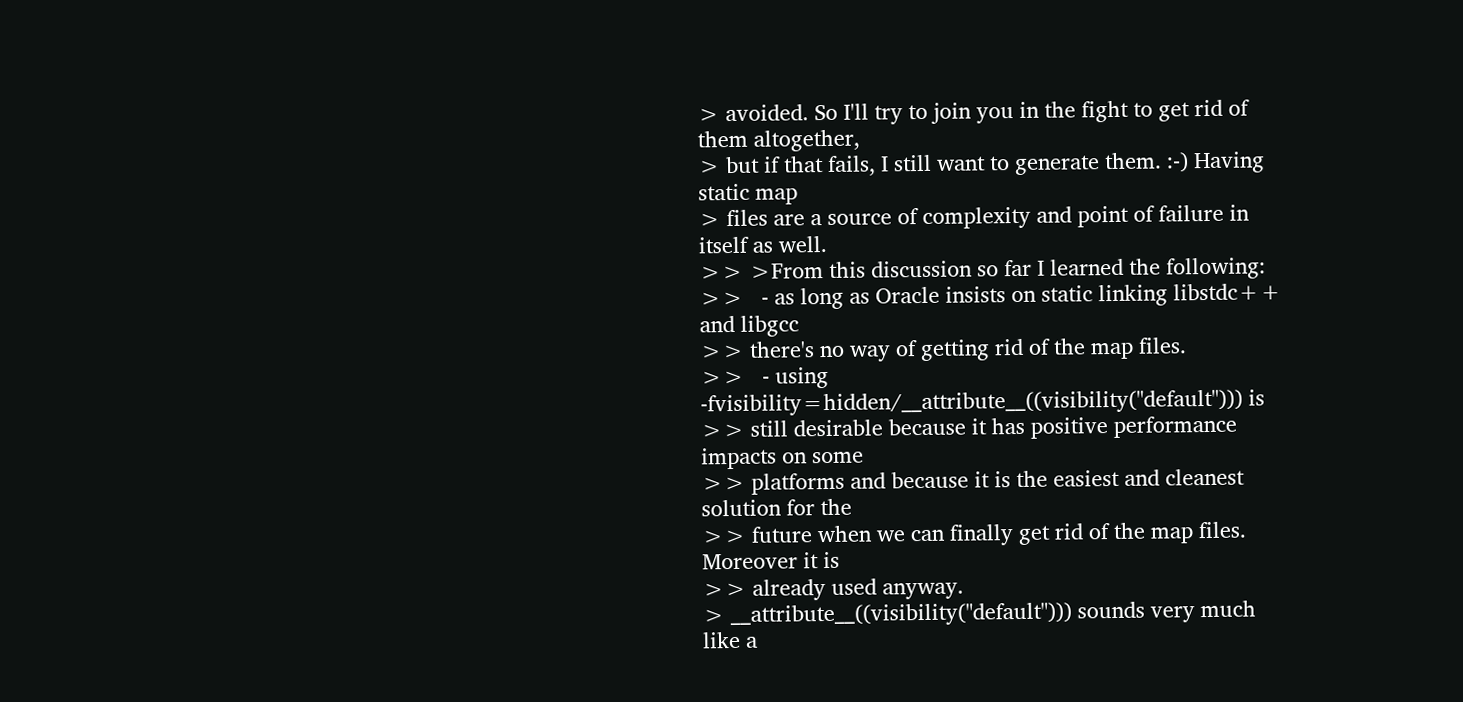> avoided. So I'll try to join you in the fight to get rid of them altogether,
> but if that fails, I still want to generate them. :-) Having static map
> files are a source of complexity and point of failure in itself as well.
>> >From this discussion so far I learned the following:
>>   - as long as Oracle insists on static linking libstdc++ and libgcc
>> there's no way of getting rid of the map files.
>>   - using -fvisibility=hidden/__attribute__((visibility("default"))) is
>> still desirable because it has positive performance impacts on some
>> platforms and because it is the easiest and cleanest solution for the
>> future when we can finally get rid of the map files. Moreover it is
>> already used anyway.
> __attribute__((visibility("default"))) sounds very much like a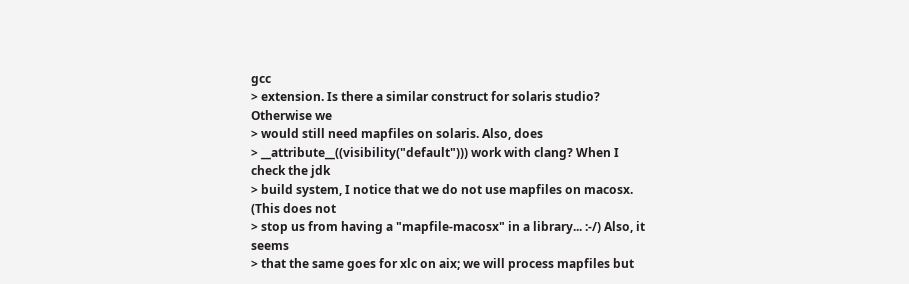gcc
> extension. Is there a similar construct for solaris studio? Otherwise we
> would still need mapfiles on solaris. Also, does
> __attribute__((visibility("default"))) work with clang? When I check the jdk
> build system, I notice that we do not use mapfiles on macosx. (This does not
> stop us from having a "mapfile-macosx" in a library... :-/) Also, it seems
> that the same goes for xlc on aix; we will process mapfiles but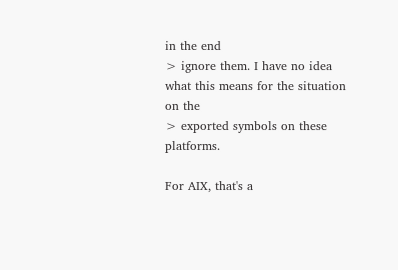in the end
> ignore them. I have no idea what this means for the situation on the
> exported symbols on these platforms.

For AIX, that's a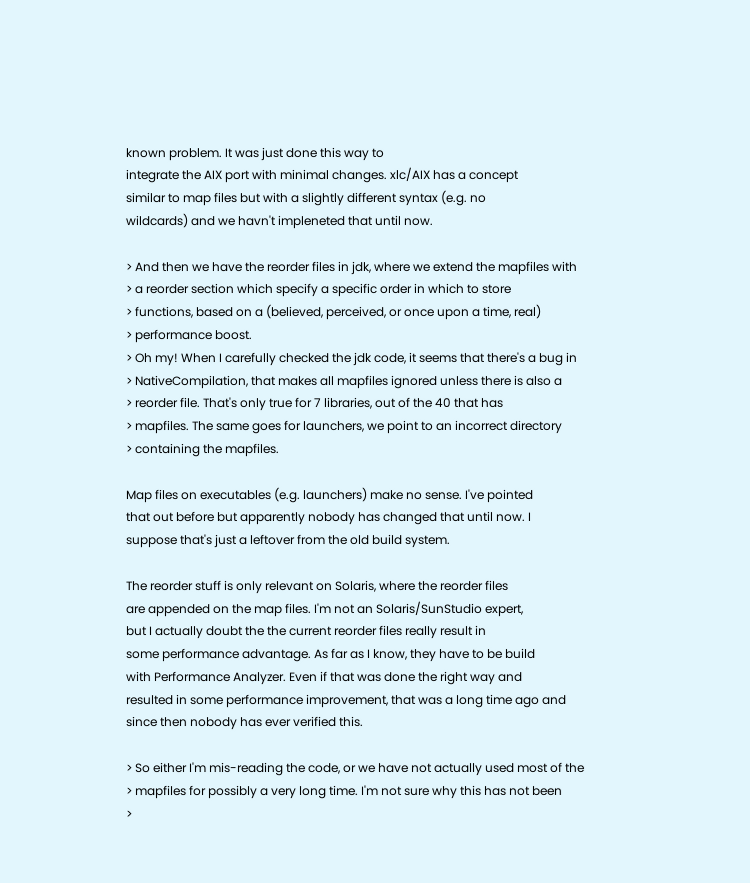known problem. It was just done this way to
integrate the AIX port with minimal changes. xlc/AIX has a concept
similar to map files but with a slightly different syntax (e.g. no
wildcards) and we havn't impleneted that until now.

> And then we have the reorder files in jdk, where we extend the mapfiles with
> a reorder section which specify a specific order in which to store
> functions, based on a (believed, perceived, or once upon a time, real)
> performance boost.
> Oh my! When I carefully checked the jdk code, it seems that there's a bug in
> NativeCompilation, that makes all mapfiles ignored unless there is also a
> reorder file. That's only true for 7 libraries, out of the 40 that has
> mapfiles. The same goes for launchers, we point to an incorrect directory
> containing the mapfiles.

Map files on executables (e.g. launchers) make no sense. I've pointed
that out before but apparently nobody has changed that until now. I
suppose that's just a leftover from the old build system.

The reorder stuff is only relevant on Solaris, where the reorder files
are appended on the map files. I'm not an Solaris/SunStudio expert,
but I actually doubt the the current reorder files really result in
some performance advantage. As far as I know, they have to be build
with Performance Analyzer. Even if that was done the right way and
resulted in some performance improvement, that was a long time ago and
since then nobody has ever verified this.

> So either I'm mis-reading the code, or we have not actually used most of the
> mapfiles for possibly a very long time. I'm not sure why this has not been
>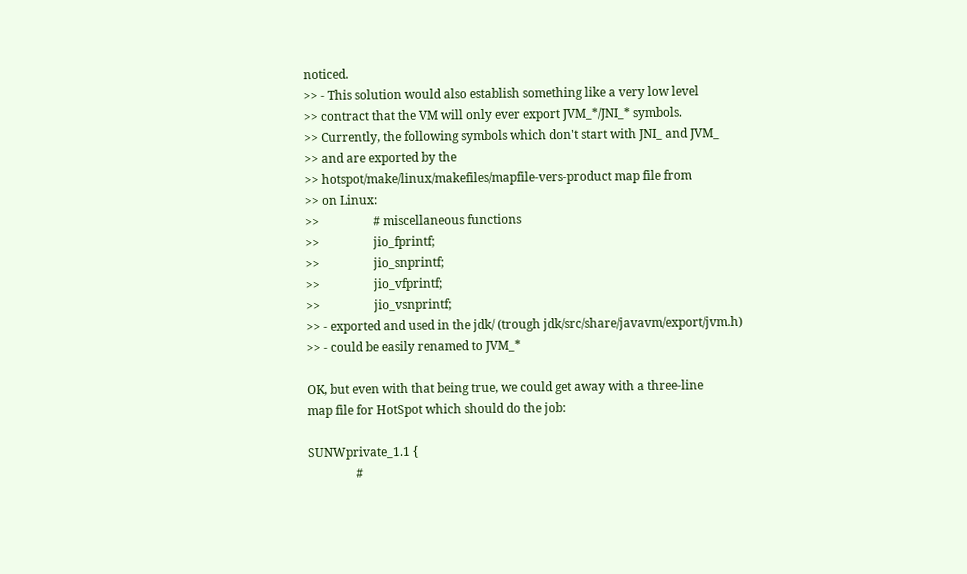noticed.
>> - This solution would also establish something like a very low level
>> contract that the VM will only ever export JVM_*/JNI_* symbols.
>> Currently, the following symbols which don't start with JNI_ and JVM_
>> and are exported by the
>> hotspot/make/linux/makefiles/mapfile-vers-product map file from
>> on Linux:
>>                  # miscellaneous functions
>>                  jio_fprintf;
>>                  jio_snprintf;
>>                  jio_vfprintf;
>>                  jio_vsnprintf;
>> - exported and used in the jdk/ (trough jdk/src/share/javavm/export/jvm.h)
>> - could be easily renamed to JVM_*

OK, but even with that being true, we could get away with a three-line
map file for HotSpot which should do the job:

SUNWprivate_1.1 {
                #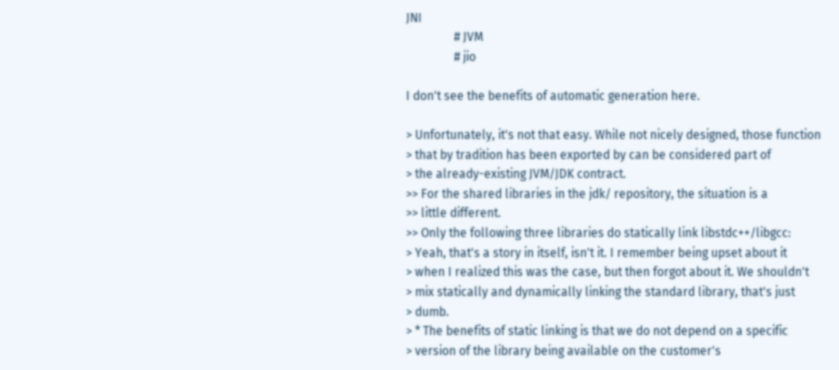JNI
                # JVM
                # jio

I don't see the benefits of automatic generation here.

> Unfortunately, it's not that easy. While not nicely designed, those function
> that by tradition has been exported by can be considered part of
> the already-existing JVM/JDK contract.
>> For the shared libraries in the jdk/ repository, the situation is a
>> little different.
>> Only the following three libraries do statically link libstdc++/libgcc:
> Yeah, that's a story in itself, isn't it. I remember being upset about it
> when I realized this was the case, but then forgot about it. We shouldn't
> mix statically and dynamically linking the standard library, that's just
> dumb.
> * The benefits of static linking is that we do not depend on a specific
> version of the library being available on the customer's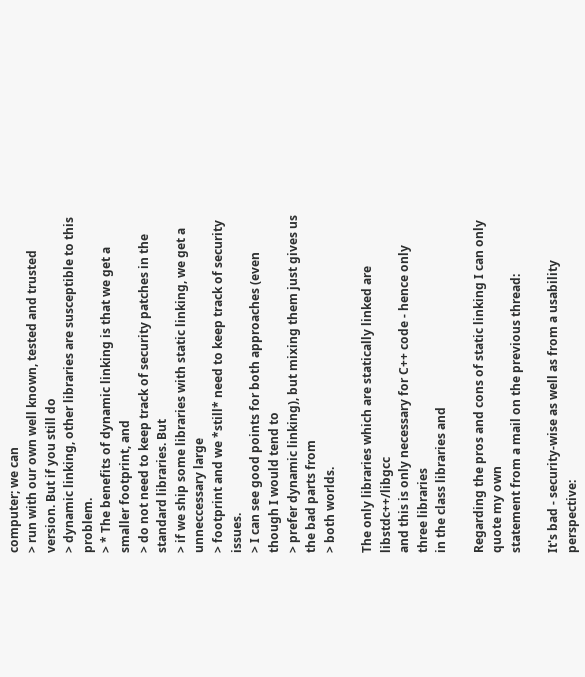computer; we can
> run with our own well known, tested and trusted version. But if you still do
> dynamic linking, other libraries are susceptible to this problem.
> * The benefits of dynamic linking is that we get a smaller footprint, and
> do not need to keep track of security patches in the standard libraries. But
> if we ship some libraries with static linking, we get a unneccessary large
> footprint and we *still* need to keep track of security issues.
> I can see good points for both approaches (even though I would tend to
> prefer dynamic linking), but mixing them just gives us the bad parts from
> both worlds.

The only libraries which are statically linked are libstdc++/libgcc
and this is only necessary for C++ code - hence only three libraries
in the class libraries and

Regarding the pros and cons of static linking I can only quote my own
statement from a mail on the previous thread:

It's bad - security-wise as well as from a usability perspective: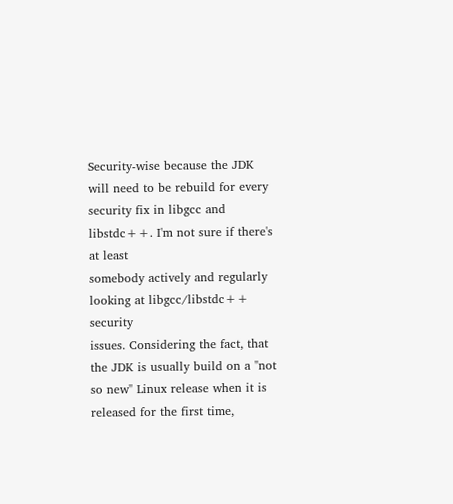Security-wise because the JDK will need to be rebuild for every
security fix in libgcc and libstdc++. I'm not sure if there's at least
somebody actively and regularly looking at libgcc/libstdc++ security
issues. Considering the fact, that the JDK is usually build on a "not
so new" Linux release when it is released for the first time,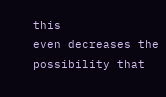this
even decreases the possibility that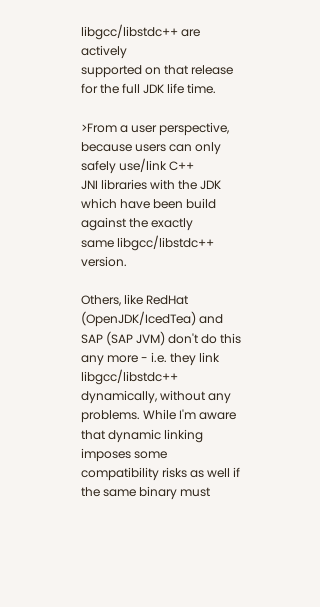libgcc/libstdc++ are actively
supported on that release for the full JDK life time.

>From a user perspective, because users can only safely use/link C++
JNI libraries with the JDK which have been build against the exactly
same libgcc/libstdc++ version.

Others, like RedHat (OpenJDK/IcedTea) and SAP (SAP JVM) don't do this
any more - i.e. they link libgcc/libstdc++ dynamically, without any
problems. While I'm aware that dynamic linking imposes some
compatibility risks as well if the same binary must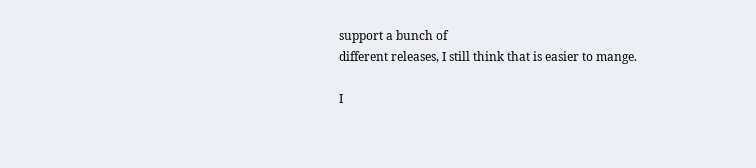support a bunch of
different releases, I still think that is easier to mange.

I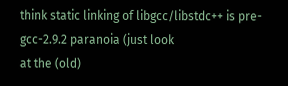think static linking of libgcc/libstdc++ is pre-gcc-2.9.2 paranoia (just look
at the (old)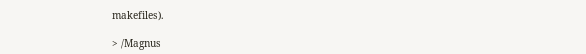makefiles).

> /Magnus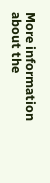More information about the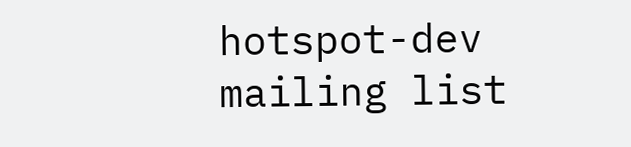hotspot-dev mailing list